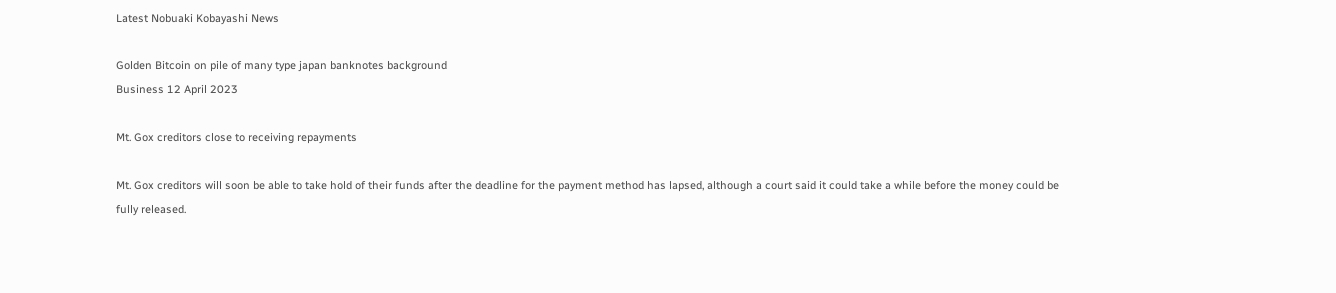Latest Nobuaki Kobayashi News

Golden Bitcoin on pile of many type japan banknotes background
Business 12 April 2023

Mt. Gox creditors close to receiving repayments

Mt. Gox creditors will soon be able to take hold of their funds after the deadline for the payment method has lapsed, although a court said it could take a while before the money could be fully released.